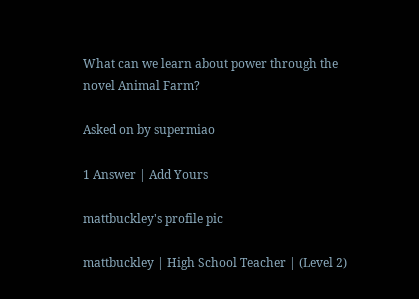What can we learn about power through the novel Animal Farm?

Asked on by supermiao

1 Answer | Add Yours

mattbuckley's profile pic

mattbuckley | High School Teacher | (Level 2)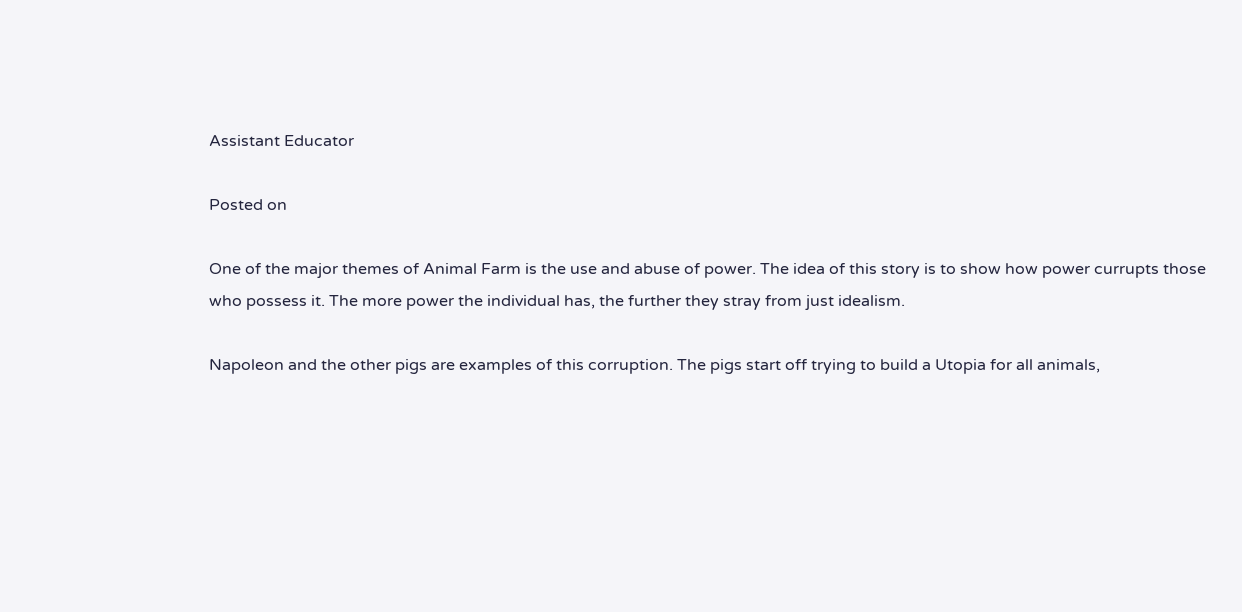Assistant Educator

Posted on

One of the major themes of Animal Farm is the use and abuse of power. The idea of this story is to show how power currupts those who possess it. The more power the individual has, the further they stray from just idealism.

Napoleon and the other pigs are examples of this corruption. The pigs start off trying to build a Utopia for all animals,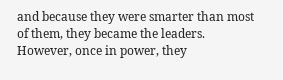and because they were smarter than most of them, they became the leaders. However, once in power, they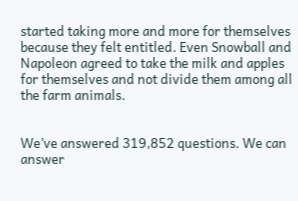started taking more and more for themselves because they felt entitled. Even Snowball and Napoleon agreed to take the milk and apples for themselves and not divide them among all the farm animals.


We’ve answered 319,852 questions. We can answer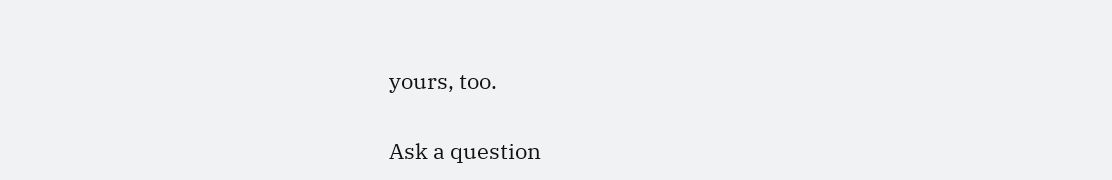yours, too.

Ask a question